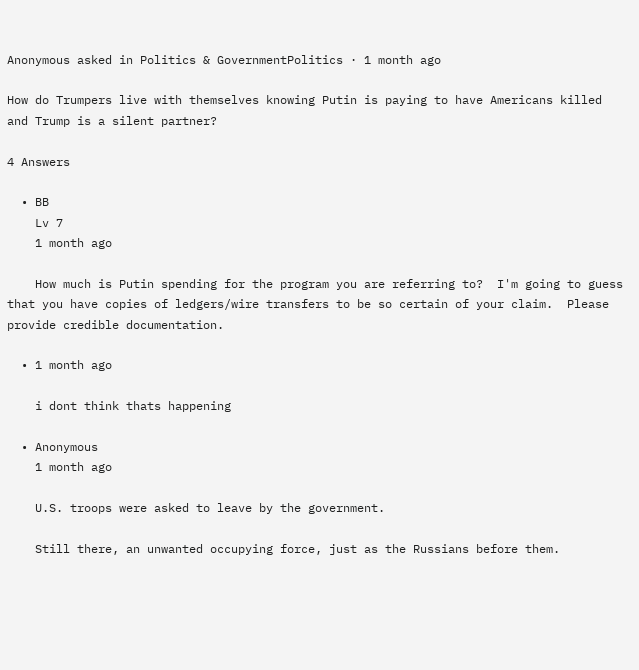Anonymous asked in Politics & GovernmentPolitics · 1 month ago

How do Trumpers live with themselves knowing Putin is paying to have Americans killed and Trump is a silent partner?

4 Answers

  • BB
    Lv 7
    1 month ago

    How much is Putin spending for the program you are referring to?  I'm going to guess that you have copies of ledgers/wire transfers to be so certain of your claim.  Please provide credible documentation.

  • 1 month ago

    i dont think thats happening

  • Anonymous
    1 month ago

    U.S. troops were asked to leave by the government.

    Still there, an unwanted occupying force, just as the Russians before them.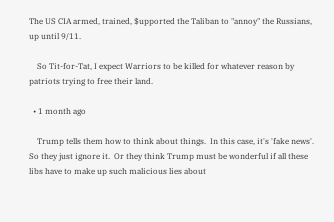The US CIA armed, trained, $upported the Taliban to "annoy" the Russians, up until 9/11.

    So Tit-for-Tat, I expect Warriors to be killed for whatever reason by patriots trying to free their land.

  • 1 month ago

    Trump tells them how to think about things.  In this case, it's 'fake news'.  So they just ignore it.  Or they think Trump must be wonderful if all these libs have to make up such malicious lies about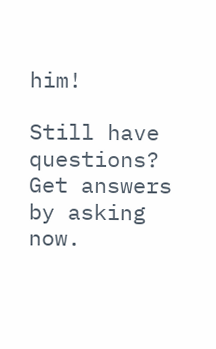him!

Still have questions? Get answers by asking now.